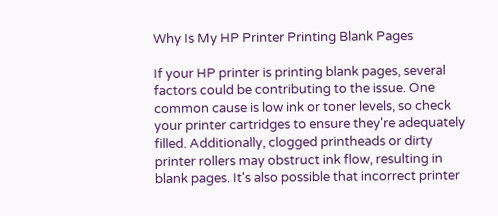Why Is My HP Printer Printing Blank Pages

If your HP printer is printing blank pages, several factors could be contributing to the issue. One common cause is low ink or toner levels, so check your printer cartridges to ensure they're adequately filled. Additionally, clogged printheads or dirty printer rollers may obstruct ink flow, resulting in blank pages. It's also possible that incorrect printer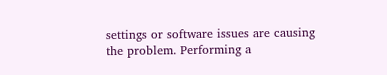settings or software issues are causing the problem. Performing a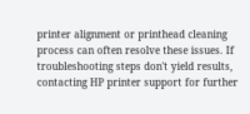printer alignment or printhead cleaning process can often resolve these issues. If troubleshooting steps don't yield results, contacting HP printer support for further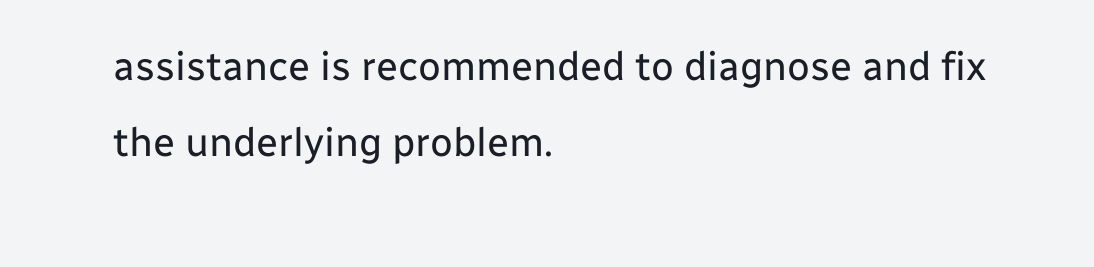assistance is recommended to diagnose and fix the underlying problem.